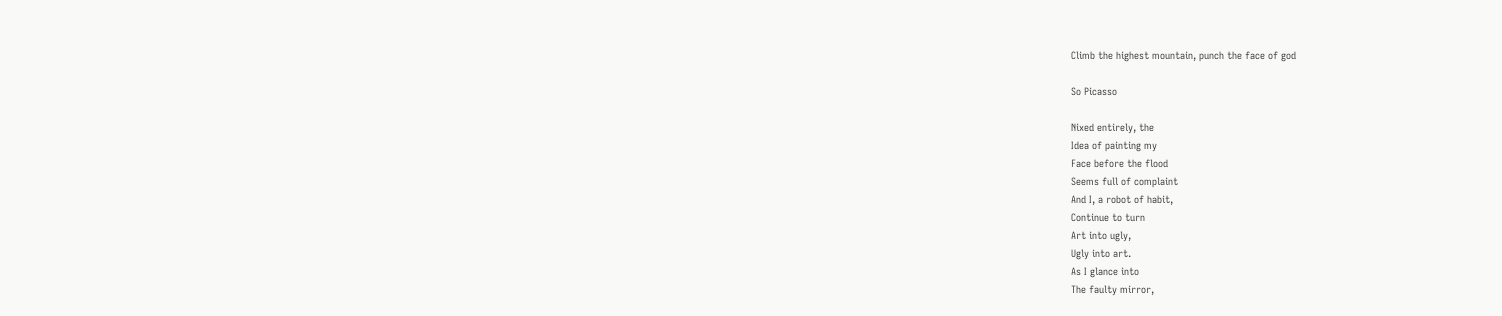Climb the highest mountain, punch the face of god

So Picasso

Nixed entirely, the
Idea of painting my
Face before the flood
Seems full of complaint
And I, a robot of habit,
Continue to turn
Art into ugly,
Ugly into art.
As I glance into
The faulty mirror,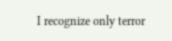I recognize only terror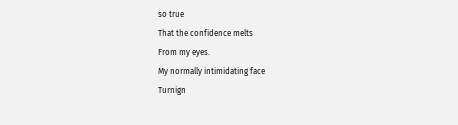so true
That the confidence melts
From my eyes.
My normally intimidating face
Turnign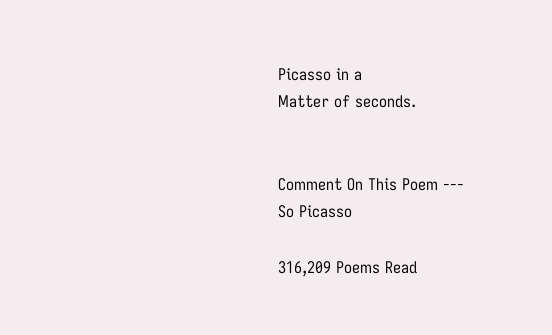Picasso in a
Matter of seconds.


Comment On This Poem ---
So Picasso

316,209 Poems Read